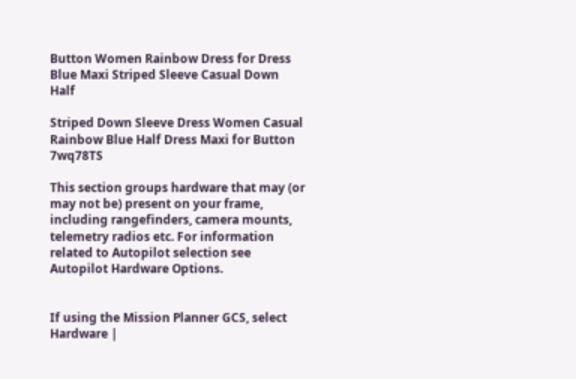Button Women Rainbow Dress for Dress Blue Maxi Striped Sleeve Casual Down Half

Striped Down Sleeve Dress Women Casual Rainbow Blue Half Dress Maxi for Button 7wq78TS

This section groups hardware that may (or may not be) present on your frame, including rangefinders, camera mounts, telemetry radios etc. For information related to Autopilot selection see Autopilot Hardware Options.


If using the Mission Planner GCS, select Hardware |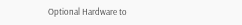Optional Hardware to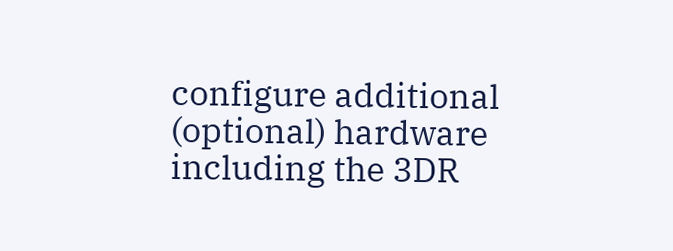configure additional (optional) hardware including the 3DR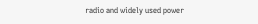radio and widely used power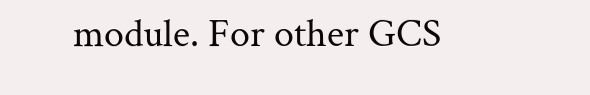module. For other GCS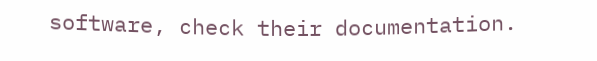software, check their documentation.